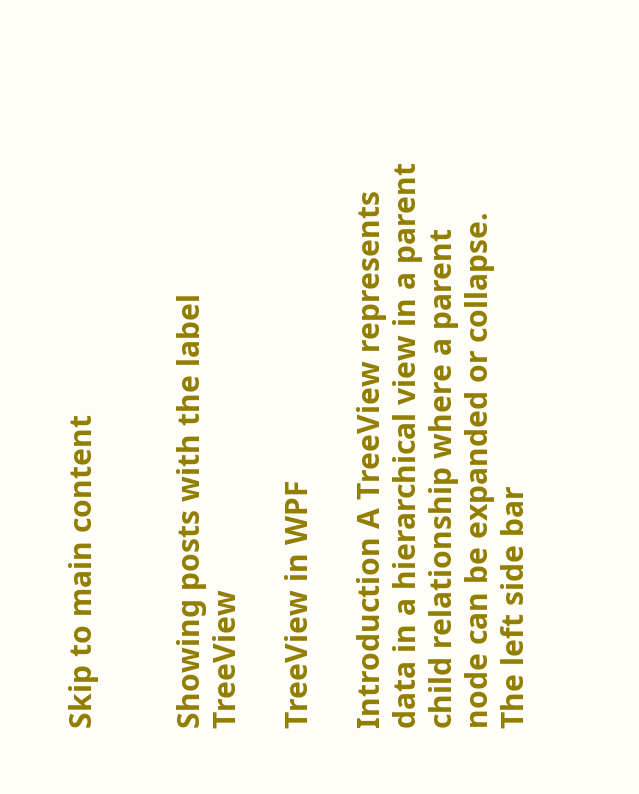Skip to main content


Showing posts with the label TreeView

TreeView in WPF

Introduction A TreeView represents data in a hierarchical view in a parent child relationship where a parent node can be expanded or collapse. The left side bar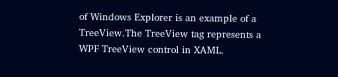of Windows Explorer is an example of a TreeView.The TreeView tag represents a WPF TreeView control in XAML.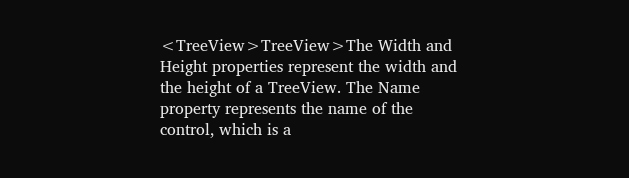<TreeView>TreeView>The Width and Height properties represent the width and the height of a TreeView. The Name property represents the name of the control, which is a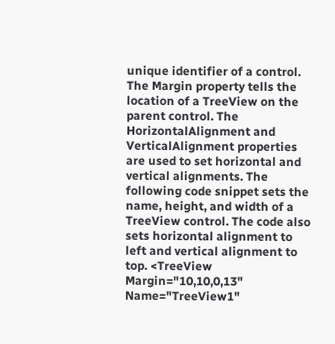unique identifier of a control. The Margin property tells the location of a TreeView on the parent control. The HorizontalAlignment and VerticalAlignment properties are used to set horizontal and vertical alignments. The following code snippet sets the name, height, and width of a TreeView control. The code also sets horizontal alignment to left and vertical alignment to top. <TreeView Margin="10,10,0,13" Name="TreeView1"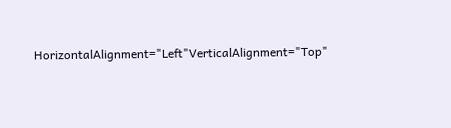HorizontalAlignment="Left"VerticalAlignment="Top"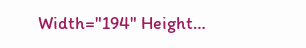Width="194" Height…